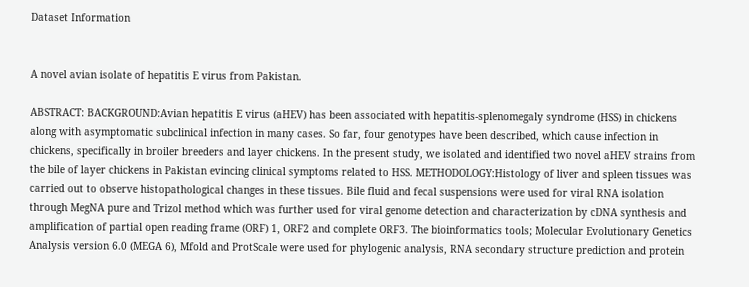Dataset Information


A novel avian isolate of hepatitis E virus from Pakistan.

ABSTRACT: BACKGROUND:Avian hepatitis E virus (aHEV) has been associated with hepatitis-splenomegaly syndrome (HSS) in chickens along with asymptomatic subclinical infection in many cases. So far, four genotypes have been described, which cause infection in chickens, specifically in broiler breeders and layer chickens. In the present study, we isolated and identified two novel aHEV strains from the bile of layer chickens in Pakistan evincing clinical symptoms related to HSS. METHODOLOGY:Histology of liver and spleen tissues was carried out to observe histopathological changes in these tissues. Bile fluid and fecal suspensions were used for viral RNA isolation through MegNA pure and Trizol method which was further used for viral genome detection and characterization by cDNA synthesis and amplification of partial open reading frame (ORF) 1, ORF2 and complete ORF3. The bioinformatics tools; Molecular Evolutionary Genetics Analysis version 6.0 (MEGA 6), Mfold and ProtScale were used for phylogenic analysis, RNA secondary structure prediction and protein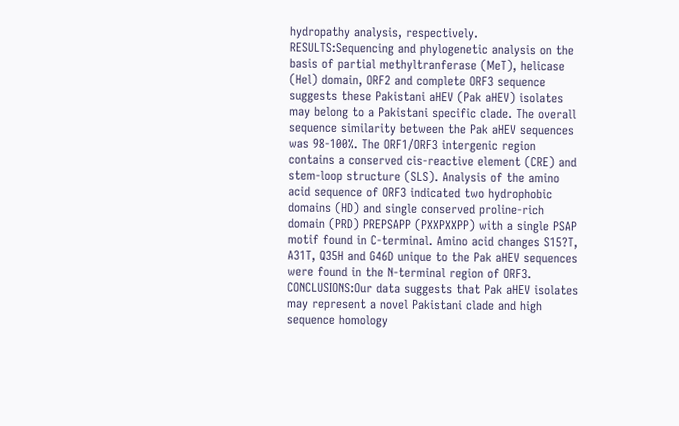hydropathy analysis, respectively. RESULTS:Sequencing and phylogenetic analysis on the basis of partial methyltranferase (MeT), helicase (Hel) domain, ORF2 and complete ORF3 sequence suggests these Pakistani aHEV (Pak aHEV) isolates may belong to a Pakistani specific clade. The overall sequence similarity between the Pak aHEV sequences was 98-100%. The ORF1/ORF3 intergenic region contains a conserved cis-reactive element (CRE) and stem-loop structure (SLS). Analysis of the amino acid sequence of ORF3 indicated two hydrophobic domains (HD) and single conserved proline-rich domain (PRD) PREPSAPP (PXXPXXPP) with a single PSAP motif found in C-terminal. Amino acid changes S15?T, A31T, Q35H and G46D unique to the Pak aHEV sequences were found in the N-terminal region of ORF3. CONCLUSIONS:Our data suggests that Pak aHEV isolates may represent a novel Pakistani clade and high sequence homology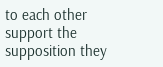to each other support the supposition they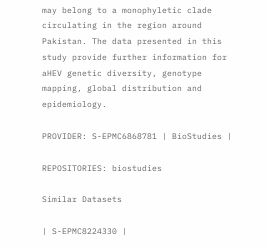may belong to a monophyletic clade circulating in the region around Pakistan. The data presented in this study provide further information for aHEV genetic diversity, genotype mapping, global distribution and epidemiology.

PROVIDER: S-EPMC6868781 | BioStudies |

REPOSITORIES: biostudies

Similar Datasets

| S-EPMC8224330 |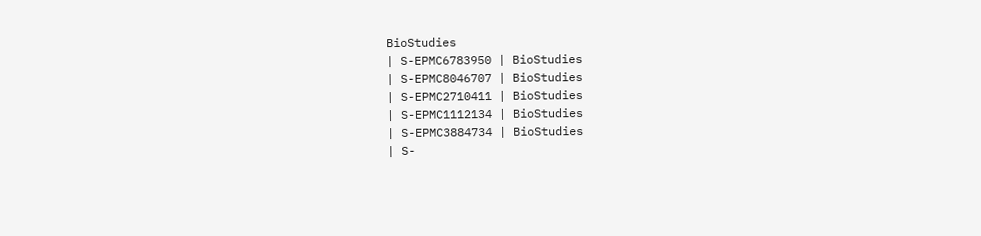BioStudies
| S-EPMC6783950 | BioStudies
| S-EPMC8046707 | BioStudies
| S-EPMC2710411 | BioStudies
| S-EPMC1112134 | BioStudies
| S-EPMC3884734 | BioStudies
| S-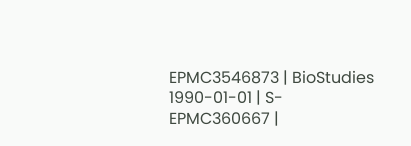EPMC3546873 | BioStudies
1990-01-01 | S-EPMC360667 |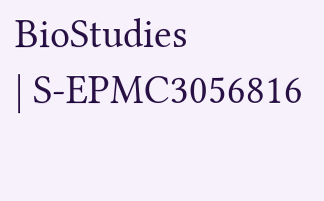BioStudies
| S-EPMC3056816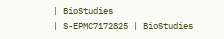| BioStudies
| S-EPMC7172825 | BioStudies